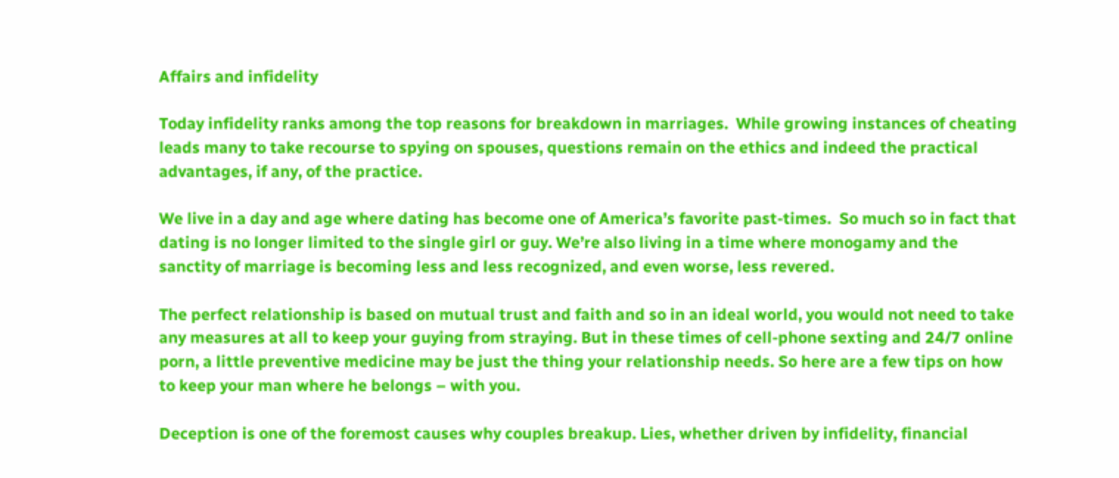Affairs and infidelity

Today infidelity ranks among the top reasons for breakdown in marriages.  While growing instances of cheating leads many to take recourse to spying on spouses, questions remain on the ethics and indeed the practical advantages, if any, of the practice.

We live in a day and age where dating has become one of America’s favorite past-times.  So much so in fact that dating is no longer limited to the single girl or guy. We’re also living in a time where monogamy and the sanctity of marriage is becoming less and less recognized, and even worse, less revered.

The perfect relationship is based on mutual trust and faith and so in an ideal world, you would not need to take any measures at all to keep your guying from straying. But in these times of cell-phone sexting and 24/7 online porn, a little preventive medicine may be just the thing your relationship needs. So here are a few tips on how to keep your man where he belongs – with you.

Deception is one of the foremost causes why couples breakup. Lies, whether driven by infidelity, financial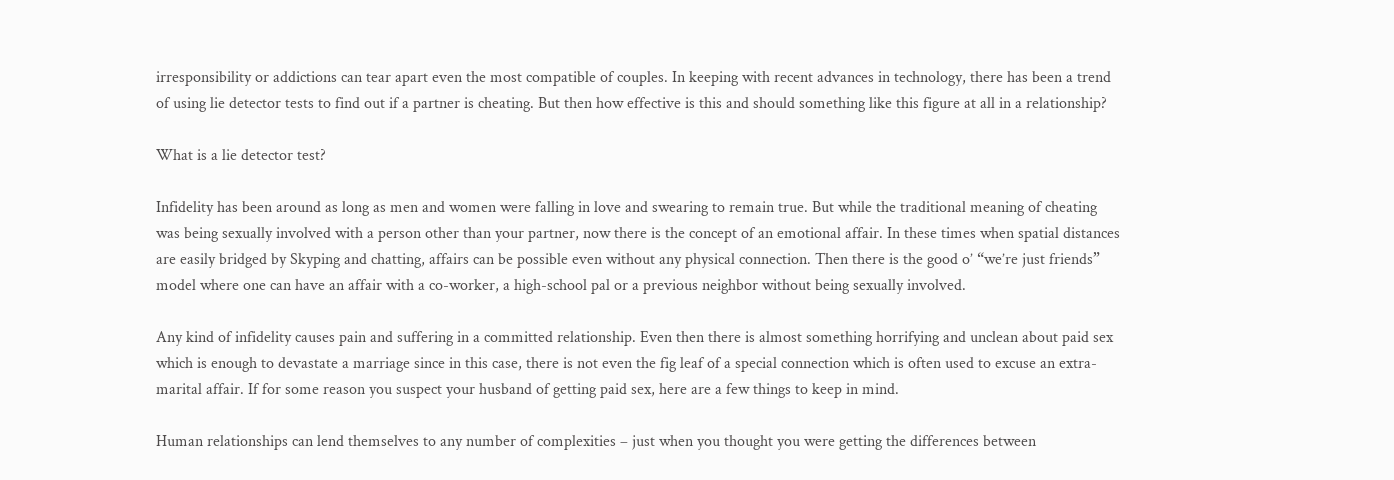irresponsibility or addictions can tear apart even the most compatible of couples. In keeping with recent advances in technology, there has been a trend of using lie detector tests to find out if a partner is cheating. But then how effective is this and should something like this figure at all in a relationship?

What is a lie detector test?

Infidelity has been around as long as men and women were falling in love and swearing to remain true. But while the traditional meaning of cheating was being sexually involved with a person other than your partner, now there is the concept of an emotional affair. In these times when spatial distances are easily bridged by Skyping and chatting, affairs can be possible even without any physical connection. Then there is the good o’ “we’re just friends” model where one can have an affair with a co-worker, a high-school pal or a previous neighbor without being sexually involved.

Any kind of infidelity causes pain and suffering in a committed relationship. Even then there is almost something horrifying and unclean about paid sex which is enough to devastate a marriage since in this case, there is not even the fig leaf of a special connection which is often used to excuse an extra-marital affair. If for some reason you suspect your husband of getting paid sex, here are a few things to keep in mind.

Human relationships can lend themselves to any number of complexities – just when you thought you were getting the differences between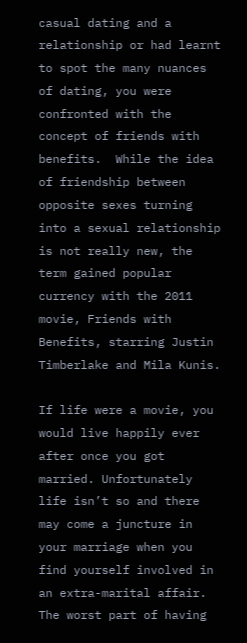casual dating and a relationship or had learnt to spot the many nuances of dating, you were confronted with the concept of friends with benefits.  While the idea of friendship between opposite sexes turning into a sexual relationship is not really new, the term gained popular currency with the 2011 movie, Friends with Benefits, starring Justin Timberlake and Mila Kunis.

If life were a movie, you would live happily ever after once you got married. Unfortunately life isn’t so and there may come a juncture in your marriage when you find yourself involved in an extra-marital affair. The worst part of having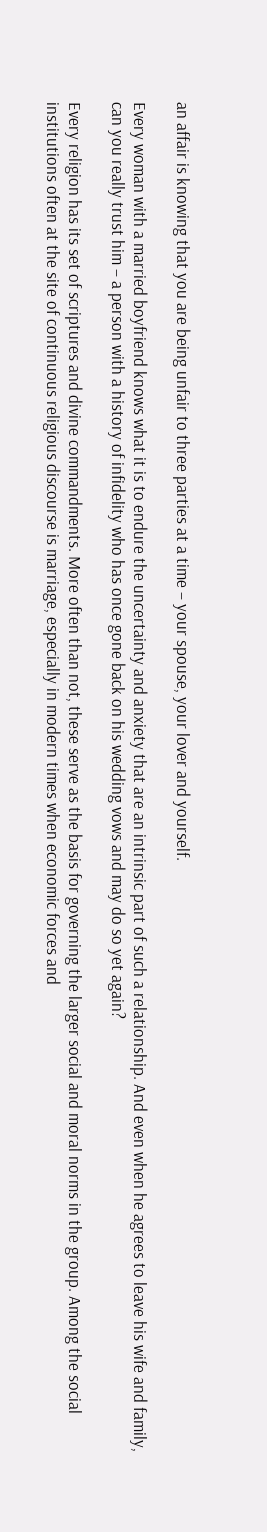an affair is knowing that you are being unfair to three parties at a time – your spouse, your lover and yourself.

Every woman with a married boyfriend knows what it is to endure the uncertainty and anxiety that are an intrinsic part of such a relationship. And even when he agrees to leave his wife and family, can you really trust him – a person with a history of infidelity who has once gone back on his wedding vows and may do so yet again?

Every religion has its set of scriptures and divine commandments. More often than not, these serve as the basis for governing the larger social and moral norms in the group. Among the social institutions often at the site of continuous religious discourse is marriage, especially in modern times when economic forces and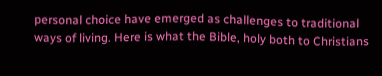personal choice have emerged as challenges to traditional ways of living. Here is what the Bible, holy both to Christians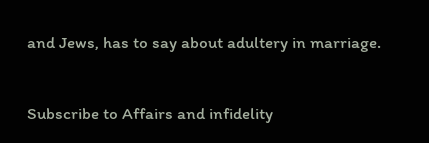and Jews, has to say about adultery in marriage.


Subscribe to Affairs and infidelity